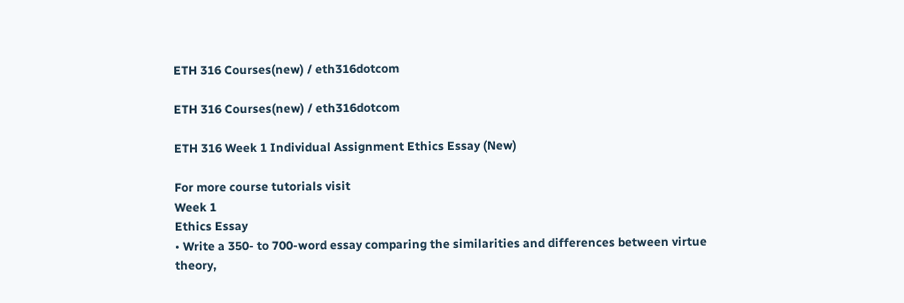ETH 316 Courses(new) / eth316dotcom

ETH 316 Courses(new) / eth316dotcom

ETH 316 Week 1 Individual Assignment Ethics Essay (New)

For more course tutorials visit
Week 1
Ethics Essay
• Write a 350- to 700-word essay comparing the similarities and differences between virtue theory,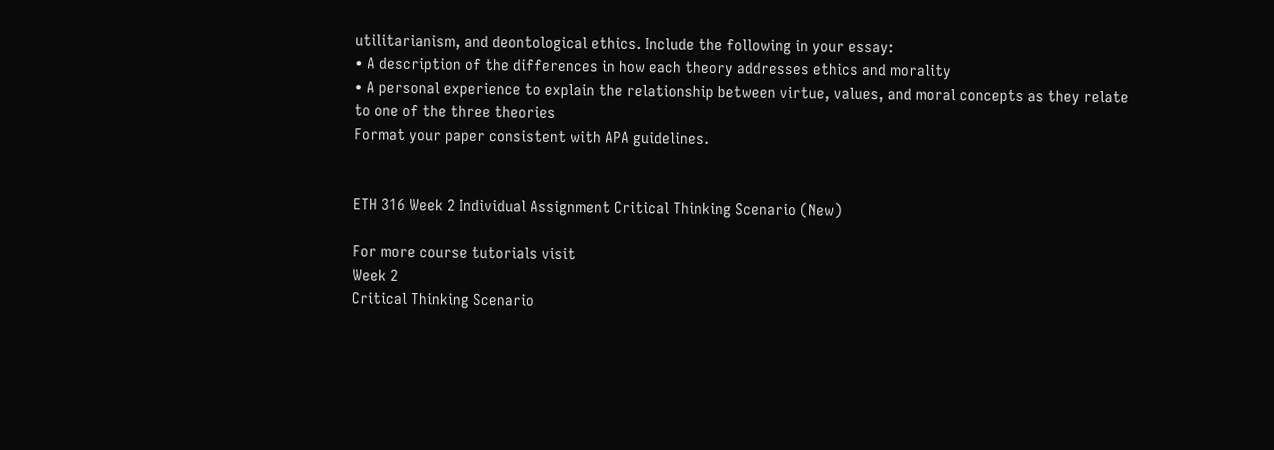utilitarianism, and deontological ethics. Include the following in your essay:
• A description of the differences in how each theory addresses ethics and morality
• A personal experience to explain the relationship between virtue, values, and moral concepts as they relate to one of the three theories
Format your paper consistent with APA guidelines.


ETH 316 Week 2 Individual Assignment Critical Thinking Scenario (New)

For more course tutorials visit
Week 2
Critical Thinking Scenario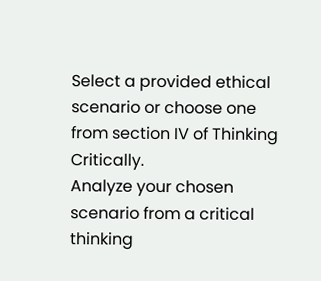Select a provided ethical scenario or choose one from section IV of Thinking Critically.
Analyze your chosen scenario from a critical thinking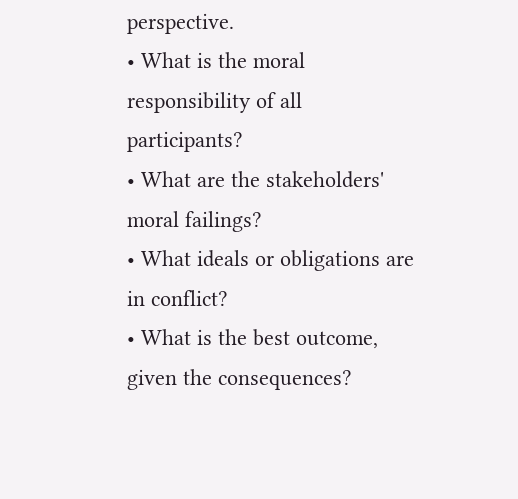perspective.
• What is the moral responsibility of all participants?
• What are the stakeholders' moral failings?
• What ideals or obligations are in conflict?
• What is the best outcome, given the consequences?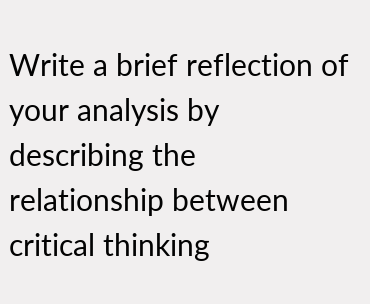Write a brief reflection of your analysis by describing the relationship between critical thinking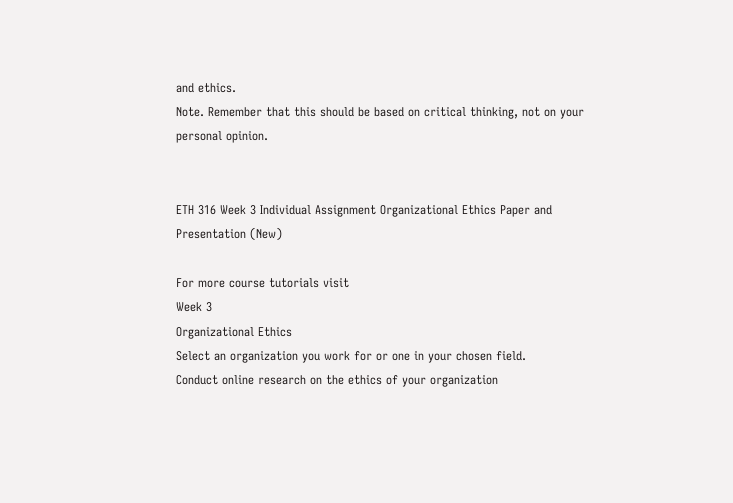and ethics.
Note. Remember that this should be based on critical thinking, not on your personal opinion.


ETH 316 Week 3 Individual Assignment Organizational Ethics Paper and Presentation (New)

For more course tutorials visit
Week 3
Organizational Ethics
Select an organization you work for or one in your chosen field.
Conduct online research on the ethics of your organization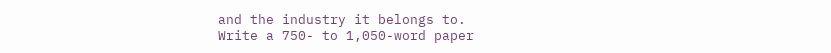and the industry it belongs to.
Write a 750- to 1,050-word paper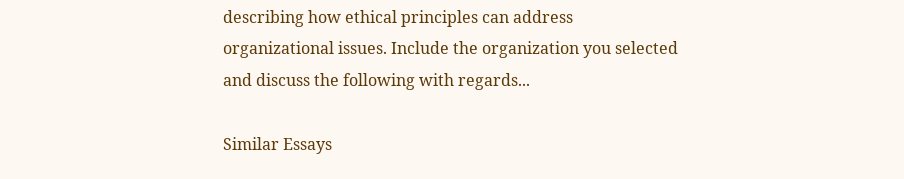describing how ethical principles can address organizational issues. Include the organization you selected and discuss the following with regards...

Similar Essays